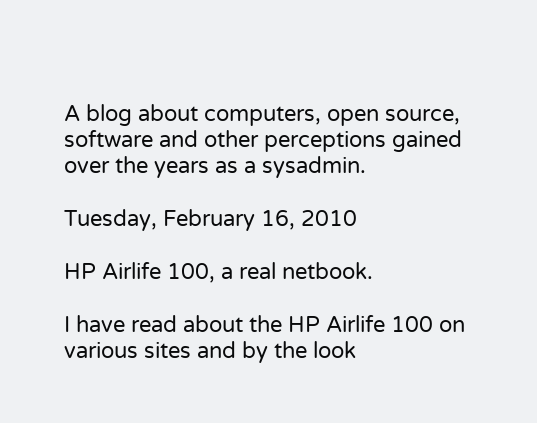A blog about computers, open source, software and other perceptions gained over the years as a sysadmin.

Tuesday, February 16, 2010

HP Airlife 100, a real netbook.

I have read about the HP Airlife 100 on various sites and by the look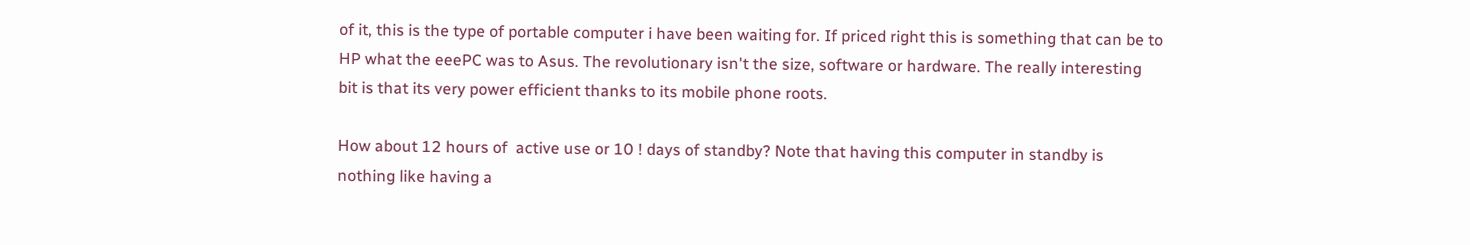of it, this is the type of portable computer i have been waiting for. If priced right this is something that can be to HP what the eeePC was to Asus. The revolutionary isn't the size, software or hardware. The really interesting bit is that its very power efficient thanks to its mobile phone roots.

How about 12 hours of  active use or 10 ! days of standby? Note that having this computer in standby is nothing like having a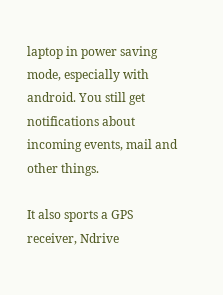laptop in power saving mode, especially with android. You still get notifications about incoming events, mail and other things.

It also sports a GPS receiver, Ndrive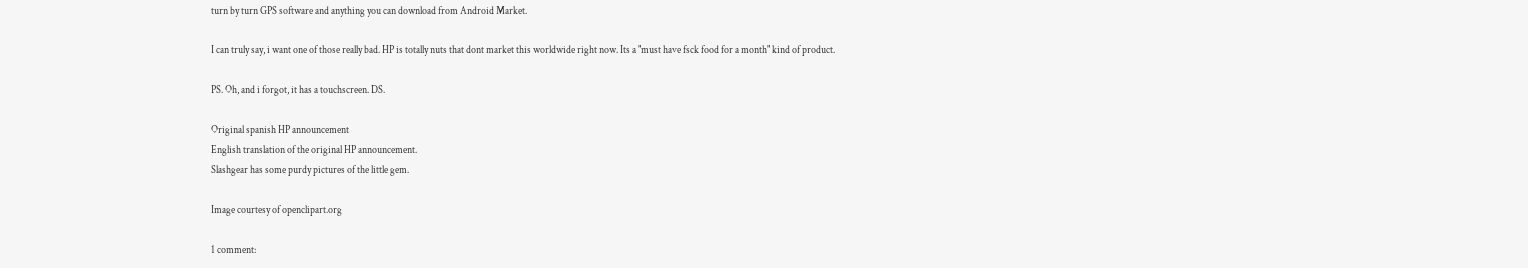turn by turn GPS software and anything you can download from Android Market.

I can truly say, i want one of those really bad. HP is totally nuts that dont market this worldwide right now. Its a "must have fsck food for a month" kind of product.

PS. Oh, and i forgot, it has a touchscreen. DS.

Original spanish HP announcement
English translation of the original HP announcement.
Slashgear has some purdy pictures of the little gem.

Image courtesy of openclipart.org

1 comment: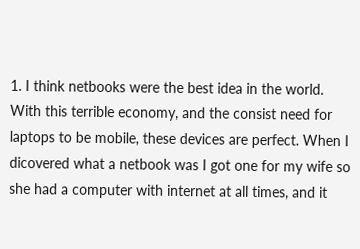1. I think netbooks were the best idea in the world. With this terrible economy, and the consist need for laptops to be mobile, these devices are perfect. When I dicovered what a netbook was I got one for my wife so she had a computer with internet at all times, and it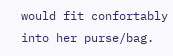would fit confortably into her purse/bag.